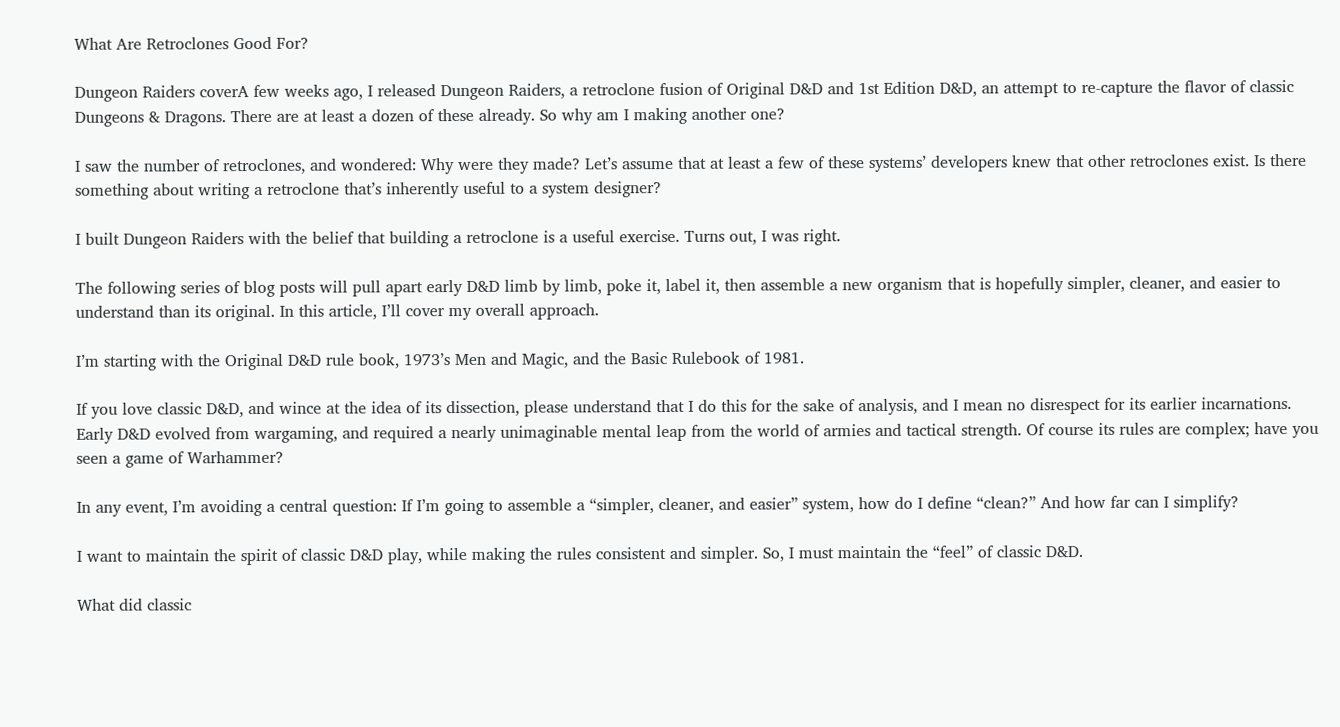What Are Retroclones Good For?

Dungeon Raiders coverA few weeks ago, I released Dungeon Raiders, a retroclone fusion of Original D&D and 1st Edition D&D, an attempt to re-capture the flavor of classic Dungeons & Dragons. There are at least a dozen of these already. So why am I making another one?

I saw the number of retroclones, and wondered: Why were they made? Let’s assume that at least a few of these systems’ developers knew that other retroclones exist. Is there something about writing a retroclone that’s inherently useful to a system designer?

I built Dungeon Raiders with the belief that building a retroclone is a useful exercise. Turns out, I was right.

The following series of blog posts will pull apart early D&D limb by limb, poke it, label it, then assemble a new organism that is hopefully simpler, cleaner, and easier to understand than its original. In this article, I’ll cover my overall approach.

I’m starting with the Original D&D rule book, 1973’s Men and Magic, and the Basic Rulebook of 1981.

If you love classic D&D, and wince at the idea of its dissection, please understand that I do this for the sake of analysis, and I mean no disrespect for its earlier incarnations. Early D&D evolved from wargaming, and required a nearly unimaginable mental leap from the world of armies and tactical strength. Of course its rules are complex; have you seen a game of Warhammer?

In any event, I’m avoiding a central question: If I’m going to assemble a “simpler, cleaner, and easier” system, how do I define “clean?” And how far can I simplify?

I want to maintain the spirit of classic D&D play, while making the rules consistent and simpler. So, I must maintain the “feel” of classic D&D.

What did classic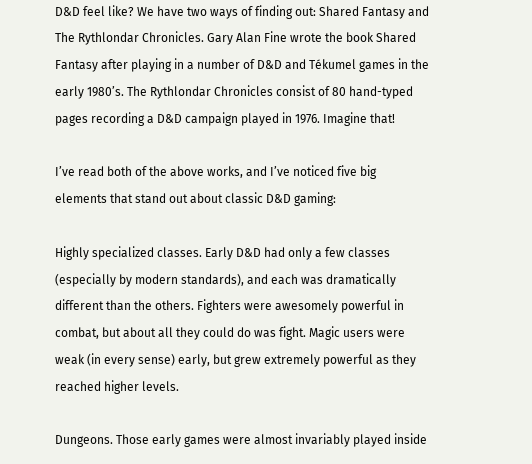D&D feel like? We have two ways of finding out: Shared Fantasy and The Rythlondar Chronicles. Gary Alan Fine wrote the book Shared Fantasy after playing in a number of D&D and Tékumel games in the early 1980’s. The Rythlondar Chronicles consist of 80 hand-typed pages recording a D&D campaign played in 1976. Imagine that!

I’ve read both of the above works, and I’ve noticed five big elements that stand out about classic D&D gaming:

Highly specialized classes. Early D&D had only a few classes (especially by modern standards), and each was dramatically different than the others. Fighters were awesomely powerful in combat, but about all they could do was fight. Magic users were weak (in every sense) early, but grew extremely powerful as they reached higher levels.

Dungeons. Those early games were almost invariably played inside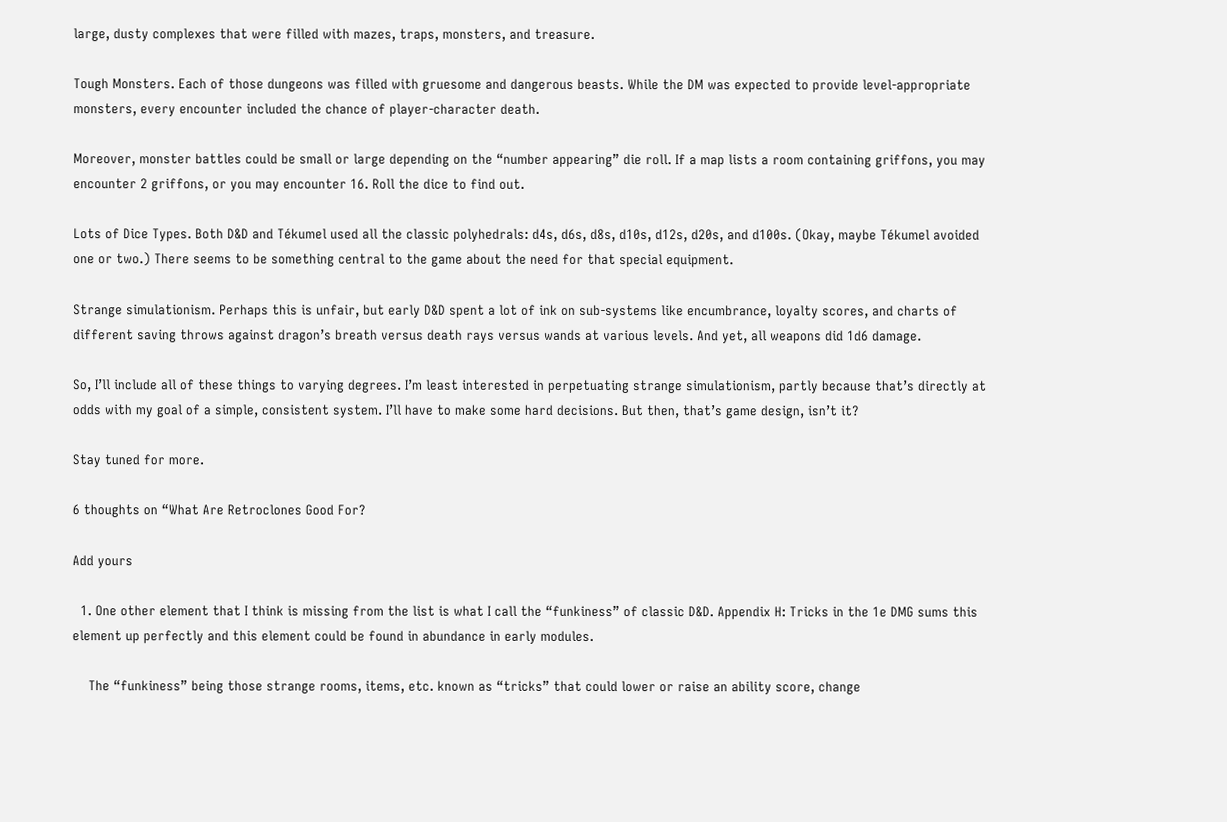large, dusty complexes that were filled with mazes, traps, monsters, and treasure.

Tough Monsters. Each of those dungeons was filled with gruesome and dangerous beasts. While the DM was expected to provide level-appropriate monsters, every encounter included the chance of player-character death.

Moreover, monster battles could be small or large depending on the “number appearing” die roll. If a map lists a room containing griffons, you may encounter 2 griffons, or you may encounter 16. Roll the dice to find out.

Lots of Dice Types. Both D&D and Tékumel used all the classic polyhedrals: d4s, d6s, d8s, d10s, d12s, d20s, and d100s. (Okay, maybe Tékumel avoided one or two.) There seems to be something central to the game about the need for that special equipment.

Strange simulationism. Perhaps this is unfair, but early D&D spent a lot of ink on sub-systems like encumbrance, loyalty scores, and charts of different saving throws against dragon’s breath versus death rays versus wands at various levels. And yet, all weapons did 1d6 damage.

So, I’ll include all of these things to varying degrees. I’m least interested in perpetuating strange simulationism, partly because that’s directly at odds with my goal of a simple, consistent system. I’ll have to make some hard decisions. But then, that’s game design, isn’t it?

Stay tuned for more.

6 thoughts on “What Are Retroclones Good For?

Add yours

  1. One other element that I think is missing from the list is what I call the “funkiness” of classic D&D. Appendix H: Tricks in the 1e DMG sums this element up perfectly and this element could be found in abundance in early modules.

    The “funkiness” being those strange rooms, items, etc. known as “tricks” that could lower or raise an ability score, change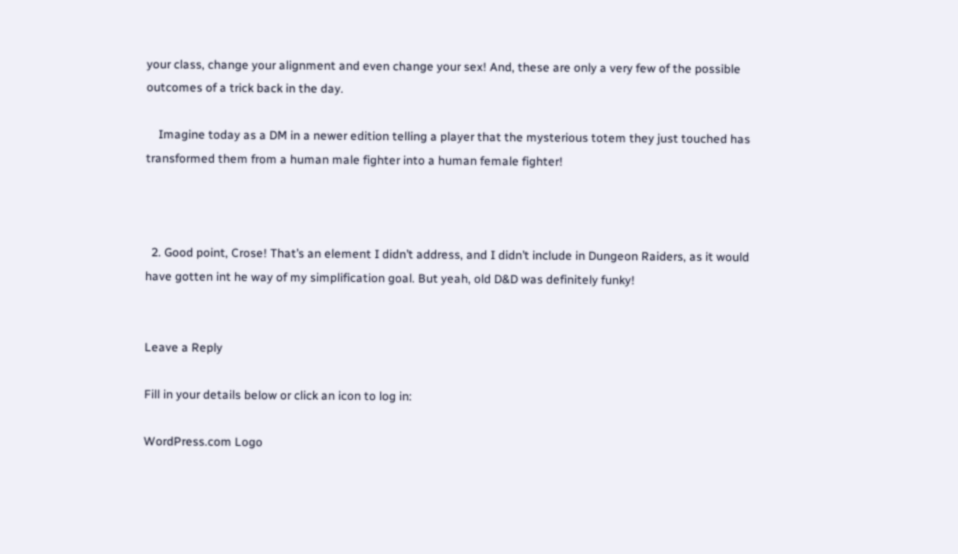your class, change your alignment and even change your sex! And, these are only a very few of the possible outcomes of a trick back in the day.

    Imagine today as a DM in a newer edition telling a player that the mysterious totem they just touched has transformed them from a human male fighter into a human female fighter!



  2. Good point, Crose! That’s an element I didn’t address, and I didn’t include in Dungeon Raiders, as it would have gotten int he way of my simplification goal. But yeah, old D&D was definitely funky!


Leave a Reply

Fill in your details below or click an icon to log in:

WordPress.com Logo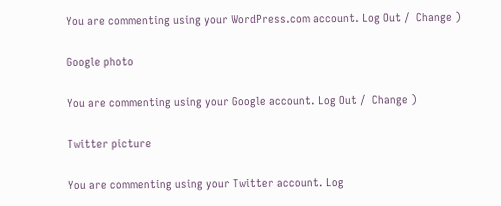You are commenting using your WordPress.com account. Log Out /  Change )

Google photo

You are commenting using your Google account. Log Out /  Change )

Twitter picture

You are commenting using your Twitter account. Log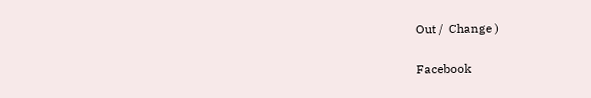Out /  Change )

Facebook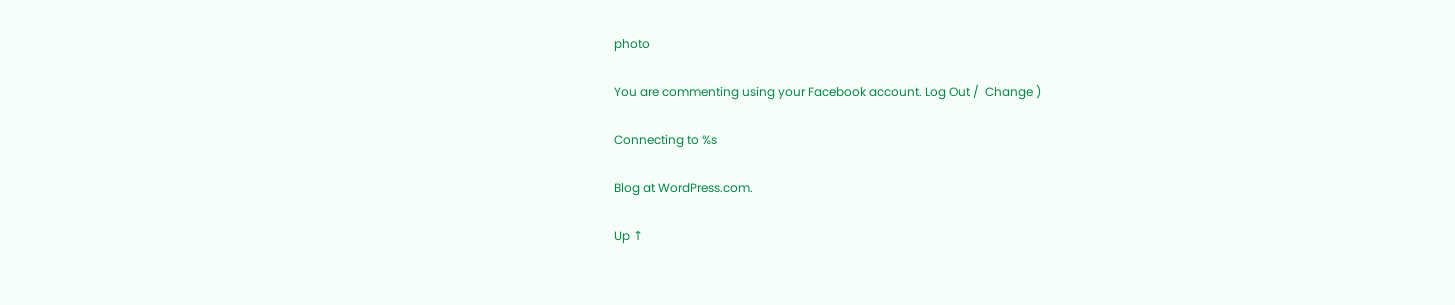photo

You are commenting using your Facebook account. Log Out /  Change )

Connecting to %s

Blog at WordPress.com.

Up ↑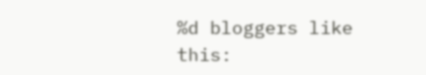%d bloggers like this: